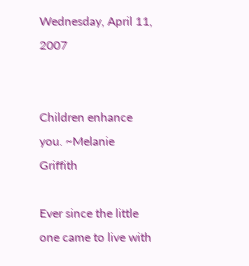Wednesday, April 11, 2007


Children enhance you. ~Melanie Griffith

Ever since the little one came to live with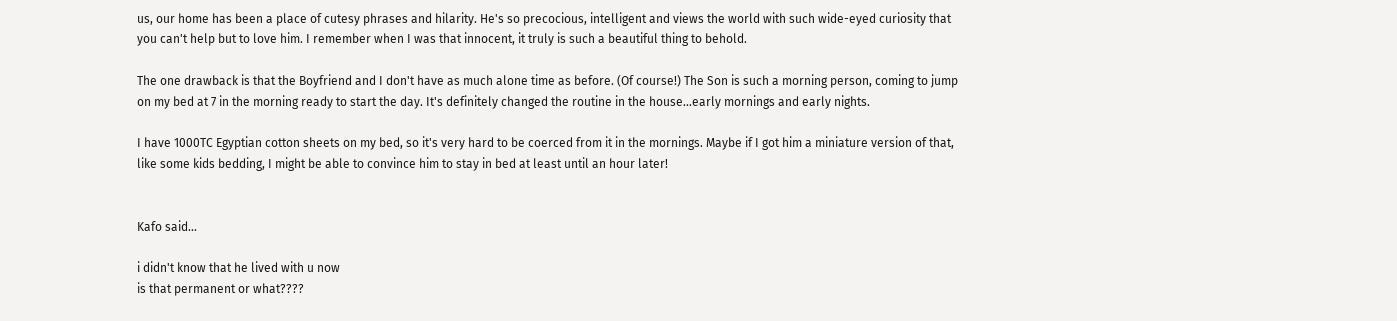us, our home has been a place of cutesy phrases and hilarity. He's so precocious, intelligent and views the world with such wide-eyed curiosity that you can't help but to love him. I remember when I was that innocent, it truly is such a beautiful thing to behold.

The one drawback is that the Boyfriend and I don't have as much alone time as before. (Of course!) The Son is such a morning person, coming to jump on my bed at 7 in the morning ready to start the day. It's definitely changed the routine in the house...early mornings and early nights.

I have 1000TC Egyptian cotton sheets on my bed, so it's very hard to be coerced from it in the mornings. Maybe if I got him a miniature version of that, like some kids bedding, I might be able to convince him to stay in bed at least until an hour later!


Kafo said...

i didn't know that he lived with u now
is that permanent or what????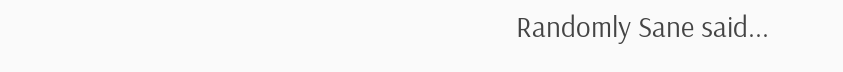Randomly Sane said...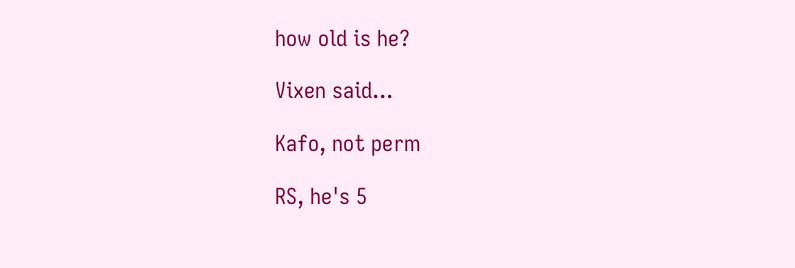how old is he?

Vixen said...

Kafo, not perm

RS, he's 5